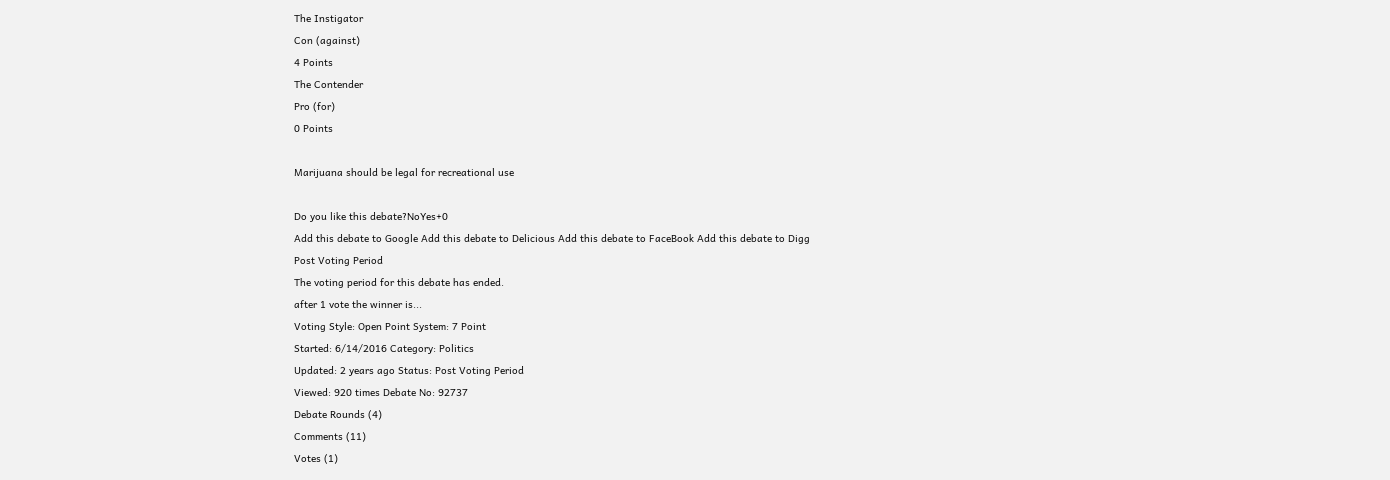The Instigator
Con (against)
4 Points
The Contender
Pro (for)
0 Points

Marijuana should be legal for recreational use

Do you like this debate?NoYes+0
Add this debate to Google Add this debate to Delicious Add this debate to FaceBook Add this debate to Digg
Post Voting Period
The voting period for this debate has ended.
after 1 vote the winner is...
Voting Style: Open Point System: 7 Point
Started: 6/14/2016 Category: Politics
Updated: 2 years ago Status: Post Voting Period
Viewed: 920 times Debate No: 92737
Debate Rounds (4)
Comments (11)
Votes (1)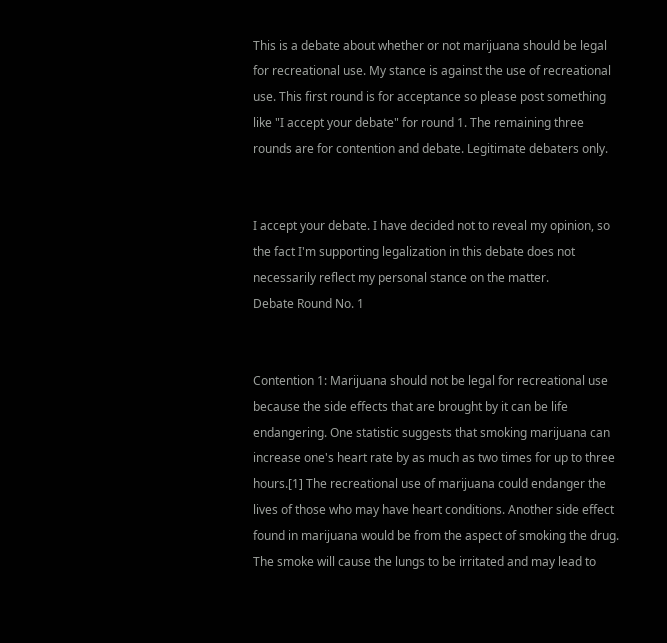This is a debate about whether or not marijuana should be legal for recreational use. My stance is against the use of recreational use. This first round is for acceptance so please post something like "I accept your debate" for round 1. The remaining three rounds are for contention and debate. Legitimate debaters only.


I accept your debate. I have decided not to reveal my opinion, so the fact I'm supporting legalization in this debate does not necessarily reflect my personal stance on the matter.
Debate Round No. 1


Contention 1: Marijuana should not be legal for recreational use because the side effects that are brought by it can be life endangering. One statistic suggests that smoking marijuana can increase one's heart rate by as much as two times for up to three hours.[1] The recreational use of marijuana could endanger the lives of those who may have heart conditions. Another side effect found in marijuana would be from the aspect of smoking the drug. The smoke will cause the lungs to be irritated and may lead to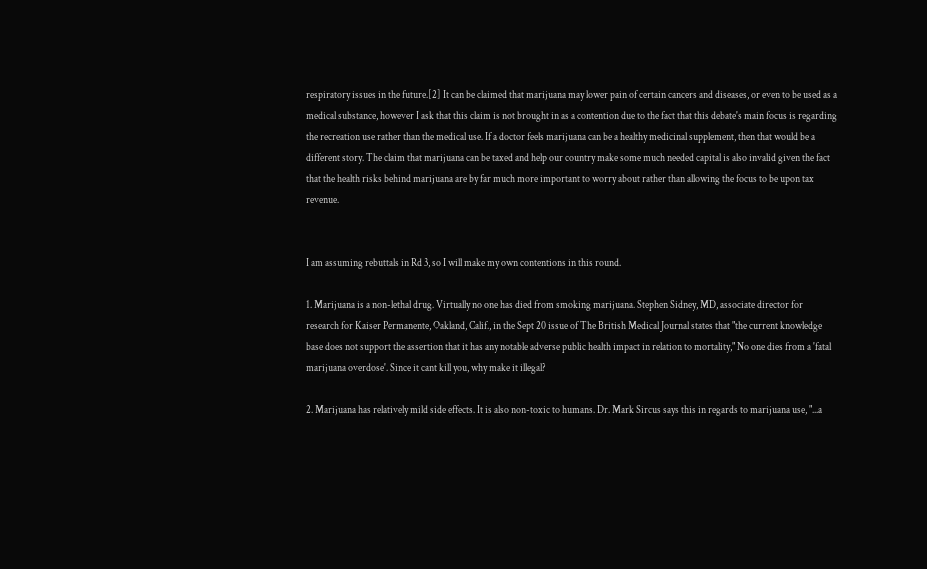respiratory issues in the future.[2] It can be claimed that marijuana may lower pain of certain cancers and diseases, or even to be used as a medical substance, however I ask that this claim is not brought in as a contention due to the fact that this debate's main focus is regarding the recreation use rather than the medical use. If a doctor feels marijuana can be a healthy medicinal supplement, then that would be a different story. The claim that marijuana can be taxed and help our country make some much needed capital is also invalid given the fact that the health risks behind marijuana are by far much more important to worry about rather than allowing the focus to be upon tax revenue.


I am assuming rebuttals in Rd 3, so I will make my own contentions in this round.

1. Marijuana is a non-lethal drug. Virtually no one has died from smoking marijuana. Stephen Sidney, MD, associate director for research for Kaiser Permanente, Oakland, Calif., in the Sept 20 issue of The British Medical Journal states that "the current knowledge base does not support the assertion that it has any notable adverse public health impact in relation to mortality," No one dies from a 'fatal marijuana overdose'. Since it cant kill you, why make it illegal?

2. Marijuana has relatively mild side effects. It is also non-toxic to humans. Dr. Mark Sircus says this in regards to marijuana use, "...a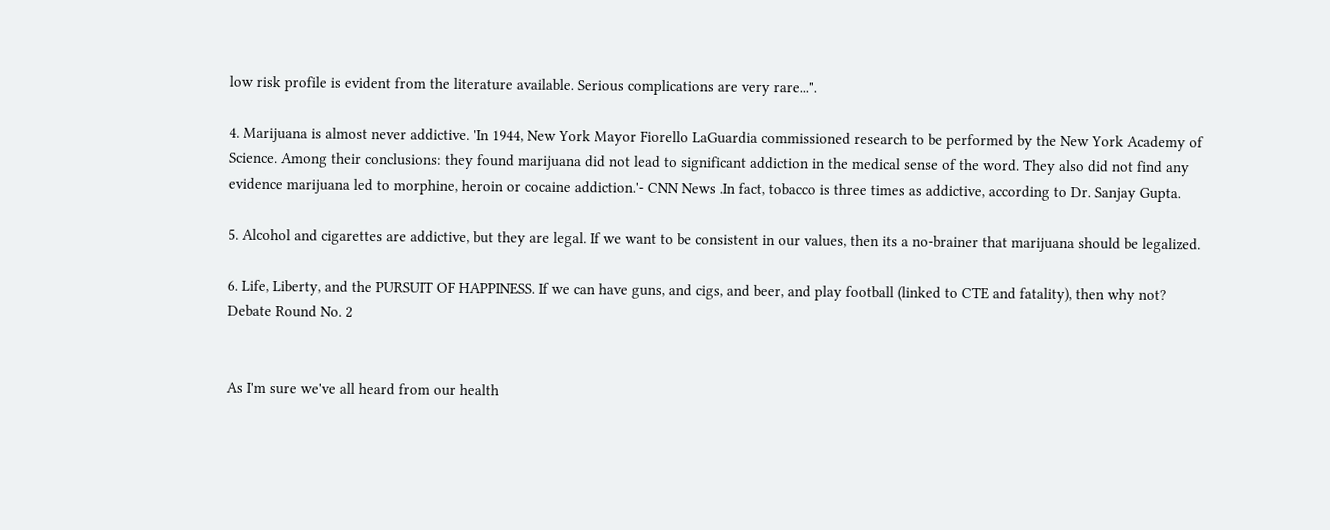low risk profile is evident from the literature available. Serious complications are very rare...".

4. Marijuana is almost never addictive. 'In 1944, New York Mayor Fiorello LaGuardia commissioned research to be performed by the New York Academy of Science. Among their conclusions: they found marijuana did not lead to significant addiction in the medical sense of the word. They also did not find any evidence marijuana led to morphine, heroin or cocaine addiction.'- CNN News .In fact, tobacco is three times as addictive, according to Dr. Sanjay Gupta.

5. Alcohol and cigarettes are addictive, but they are legal. If we want to be consistent in our values, then its a no-brainer that marijuana should be legalized.

6. Life, Liberty, and the PURSUIT OF HAPPINESS. If we can have guns, and cigs, and beer, and play football (linked to CTE and fatality), then why not?
Debate Round No. 2


As I'm sure we've all heard from our health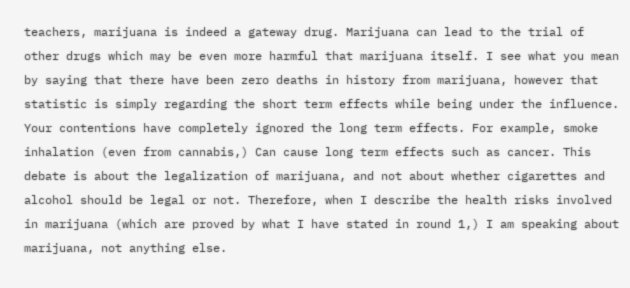teachers, marijuana is indeed a gateway drug. Marijuana can lead to the trial of other drugs which may be even more harmful that marijuana itself. I see what you mean by saying that there have been zero deaths in history from marijuana, however that statistic is simply regarding the short term effects while being under the influence. Your contentions have completely ignored the long term effects. For example, smoke inhalation (even from cannabis,) Can cause long term effects such as cancer. This debate is about the legalization of marijuana, and not about whether cigarettes and alcohol should be legal or not. Therefore, when I describe the health risks involved in marijuana (which are proved by what I have stated in round 1,) I am speaking about marijuana, not anything else.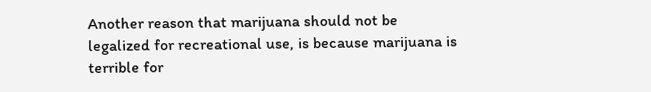Another reason that marijuana should not be legalized for recreational use, is because marijuana is terrible for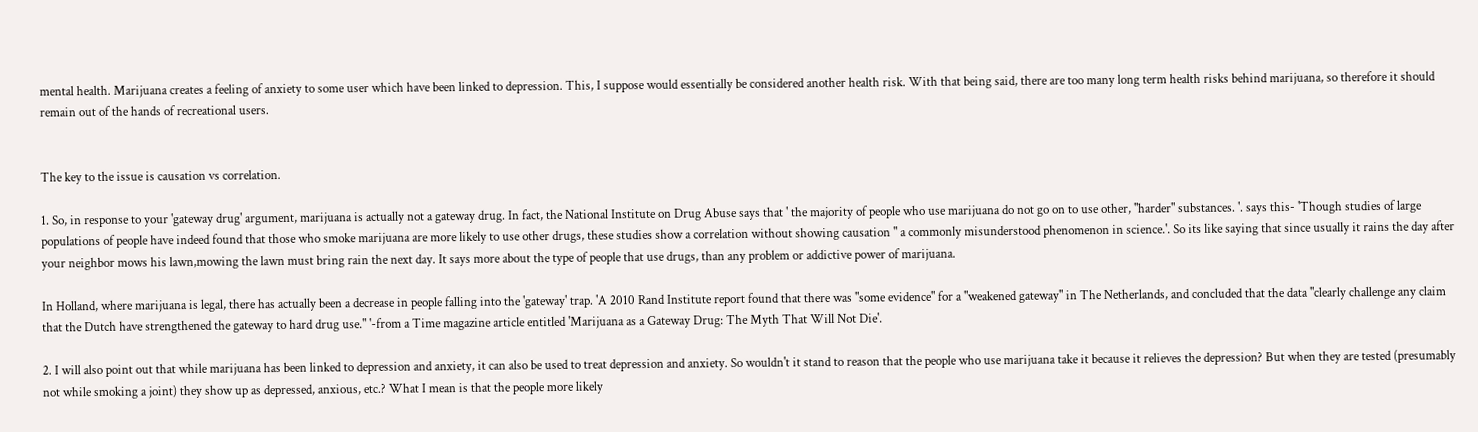mental health. Marijuana creates a feeling of anxiety to some user which have been linked to depression. This, I suppose would essentially be considered another health risk. With that being said, there are too many long term health risks behind marijuana, so therefore it should remain out of the hands of recreational users.


The key to the issue is causation vs correlation.

1. So, in response to your 'gateway drug' argument, marijuana is actually not a gateway drug. In fact, the National Institute on Drug Abuse says that ' the majority of people who use marijuana do not go on to use other, "harder" substances. '. says this- 'Though studies of large populations of people have indeed found that those who smoke marijuana are more likely to use other drugs, these studies show a correlation without showing causation " a commonly misunderstood phenomenon in science.'. So its like saying that since usually it rains the day after your neighbor mows his lawn,mowing the lawn must bring rain the next day. It says more about the type of people that use drugs, than any problem or addictive power of marijuana.

In Holland, where marijuana is legal, there has actually been a decrease in people falling into the 'gateway' trap. 'A 2010 Rand Institute report found that there was "some evidence" for a "weakened gateway" in The Netherlands, and concluded that the data "clearly challenge any claim that the Dutch have strengthened the gateway to hard drug use." '-from a Time magazine article entitled 'Marijuana as a Gateway Drug: The Myth That Will Not Die'.

2. I will also point out that while marijuana has been linked to depression and anxiety, it can also be used to treat depression and anxiety. So wouldn't it stand to reason that the people who use marijuana take it because it relieves the depression? But when they are tested (presumably not while smoking a joint) they show up as depressed, anxious, etc.? What I mean is that the people more likely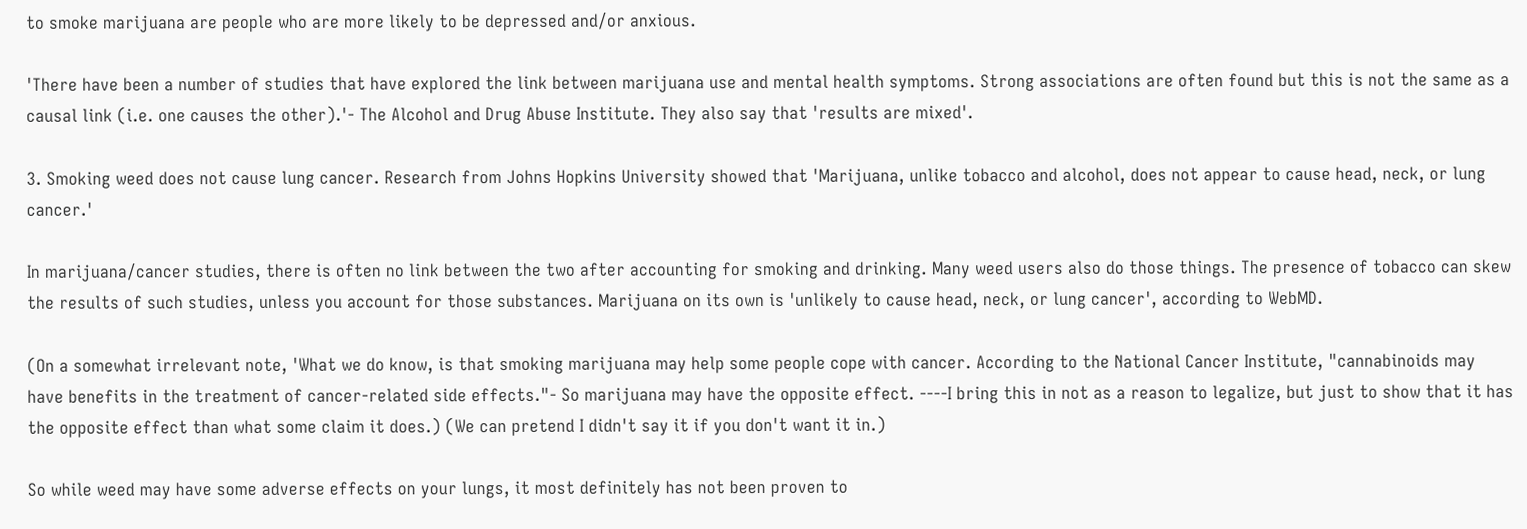to smoke marijuana are people who are more likely to be depressed and/or anxious.

'There have been a number of studies that have explored the link between marijuana use and mental health symptoms. Strong associations are often found but this is not the same as a causal link (i.e. one causes the other).'- The Alcohol and Drug Abuse Institute. They also say that 'results are mixed'.

3. Smoking weed does not cause lung cancer. Research from Johns Hopkins University showed that 'Marijuana, unlike tobacco and alcohol, does not appear to cause head, neck, or lung cancer.'

In marijuana/cancer studies, there is often no link between the two after accounting for smoking and drinking. Many weed users also do those things. The presence of tobacco can skew the results of such studies, unless you account for those substances. Marijuana on its own is 'unlikely to cause head, neck, or lung cancer', according to WebMD.

(On a somewhat irrelevant note, 'What we do know, is that smoking marijuana may help some people cope with cancer. According to the National Cancer Institute, "cannabinoids may have benefits in the treatment of cancer-related side effects."- So marijuana may have the opposite effect. ----I bring this in not as a reason to legalize, but just to show that it has the opposite effect than what some claim it does.) (We can pretend I didn't say it if you don't want it in.)

So while weed may have some adverse effects on your lungs, it most definitely has not been proven to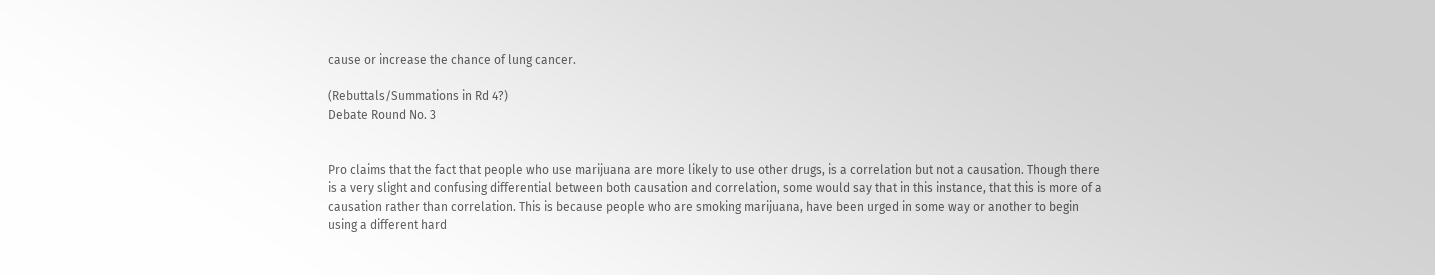cause or increase the chance of lung cancer.

(Rebuttals/Summations in Rd 4?)
Debate Round No. 3


Pro claims that the fact that people who use marijuana are more likely to use other drugs, is a correlation but not a causation. Though there is a very slight and confusing differential between both causation and correlation, some would say that in this instance, that this is more of a causation rather than correlation. This is because people who are smoking marijuana, have been urged in some way or another to begin using a different hard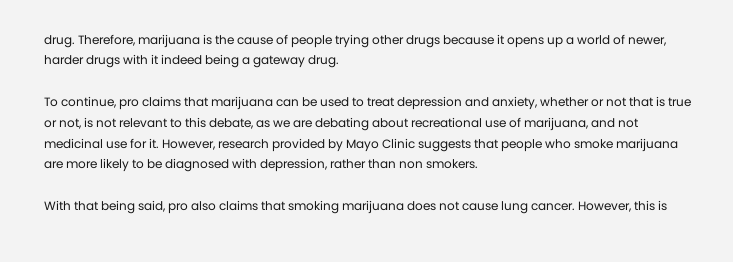drug. Therefore, marijuana is the cause of people trying other drugs because it opens up a world of newer, harder drugs with it indeed being a gateway drug.

To continue, pro claims that marijuana can be used to treat depression and anxiety, whether or not that is true or not, is not relevant to this debate, as we are debating about recreational use of marijuana, and not medicinal use for it. However, research provided by Mayo Clinic suggests that people who smoke marijuana are more likely to be diagnosed with depression, rather than non smokers.

With that being said, pro also claims that smoking marijuana does not cause lung cancer. However, this is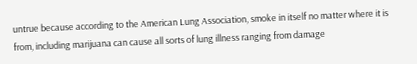untrue because according to the American Lung Association, smoke in itself no matter where it is from, including marijuana can cause all sorts of lung illness ranging from damage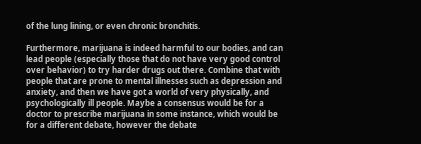of the lung lining, or even chronic bronchitis.

Furthermore, marijuana is indeed harmful to our bodies, and can lead people (especially those that do not have very good control over behavior) to try harder drugs out there. Combine that with people that are prone to mental illnesses such as depression and anxiety, and then we have got a world of very physically, and psychologically ill people. Maybe a consensus would be for a doctor to prescribe marijuana in some instance, which would be for a different debate, however the debate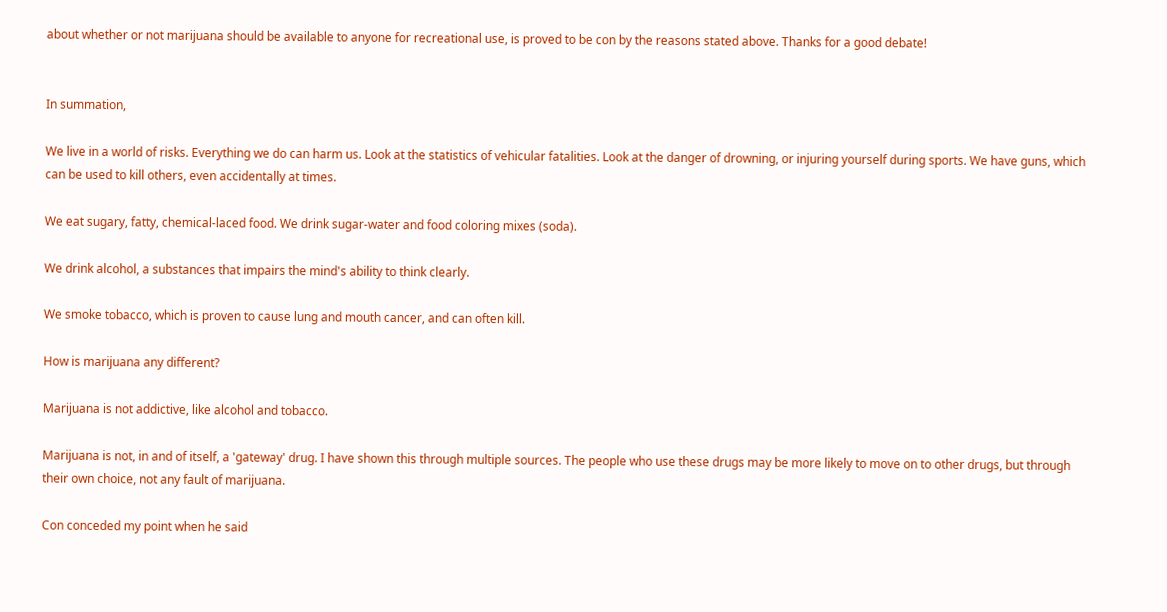about whether or not marijuana should be available to anyone for recreational use, is proved to be con by the reasons stated above. Thanks for a good debate!


In summation,

We live in a world of risks. Everything we do can harm us. Look at the statistics of vehicular fatalities. Look at the danger of drowning, or injuring yourself during sports. We have guns, which can be used to kill others, even accidentally at times.

We eat sugary, fatty, chemical-laced food. We drink sugar-water and food coloring mixes (soda).

We drink alcohol, a substances that impairs the mind's ability to think clearly.

We smoke tobacco, which is proven to cause lung and mouth cancer, and can often kill.

How is marijuana any different?

Marijuana is not addictive, like alcohol and tobacco.

Marijuana is not, in and of itself, a 'gateway' drug. I have shown this through multiple sources. The people who use these drugs may be more likely to move on to other drugs, but through their own choice, not any fault of marijuana.

Con conceded my point when he said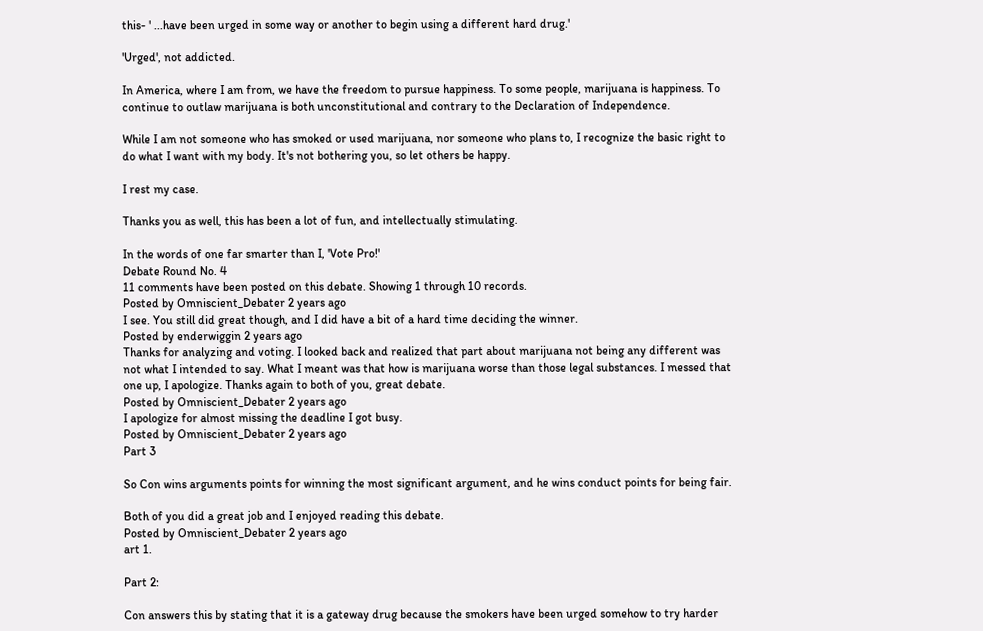this- ' ...have been urged in some way or another to begin using a different hard drug.'

'Urged', not addicted.

In America, where I am from, we have the freedom to pursue happiness. To some people, marijuana is happiness. To continue to outlaw marijuana is both unconstitutional and contrary to the Declaration of Independence.

While I am not someone who has smoked or used marijuana, nor someone who plans to, I recognize the basic right to do what I want with my body. It's not bothering you, so let others be happy.

I rest my case.

Thanks you as well, this has been a lot of fun, and intellectually stimulating.

In the words of one far smarter than I, 'Vote Pro!'
Debate Round No. 4
11 comments have been posted on this debate. Showing 1 through 10 records.
Posted by Omniscient_Debater 2 years ago
I see. You still did great though, and I did have a bit of a hard time deciding the winner.
Posted by enderwiggin 2 years ago
Thanks for analyzing and voting. I looked back and realized that part about marijuana not being any different was not what I intended to say. What I meant was that how is marijuana worse than those legal substances. I messed that one up, I apologize. Thanks again to both of you, great debate.
Posted by Omniscient_Debater 2 years ago
I apologize for almost missing the deadline I got busy.
Posted by Omniscient_Debater 2 years ago
Part 3

So Con wins arguments points for winning the most significant argument, and he wins conduct points for being fair.

Both of you did a great job and I enjoyed reading this debate.
Posted by Omniscient_Debater 2 years ago
art 1.

Part 2:

Con answers this by stating that it is a gateway drug because the smokers have been urged somehow to try harder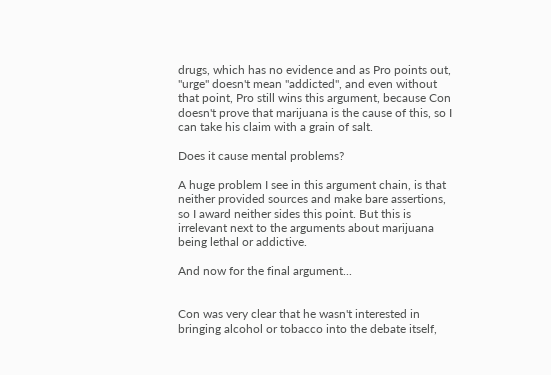drugs, which has no evidence and as Pro points out, "urge" doesn't mean "addicted", and even without that point, Pro still wins this argument, because Con doesn't prove that marijuana is the cause of this, so I can take his claim with a grain of salt.

Does it cause mental problems?

A huge problem I see in this argument chain, is that neither provided sources and make bare assertions, so I award neither sides this point. But this is irrelevant next to the arguments about marijuana being lethal or addictive.

And now for the final argument...


Con was very clear that he wasn't interested in bringing alcohol or tobacco into the debate itself,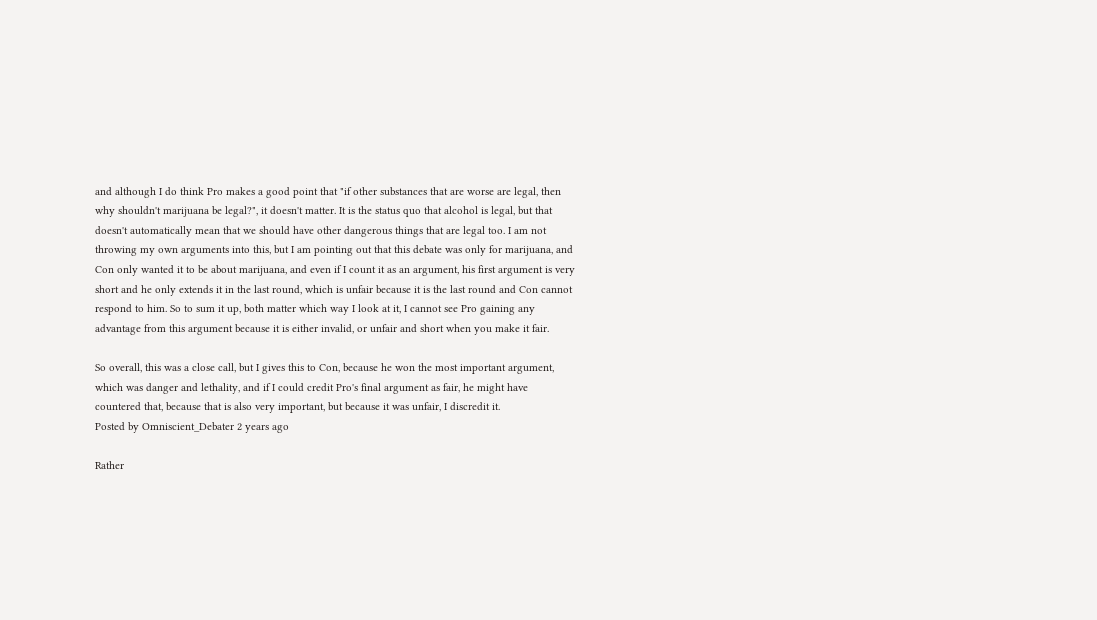and although I do think Pro makes a good point that "if other substances that are worse are legal, then why shouldn't marijuana be legal?", it doesn't matter. It is the status quo that alcohol is legal, but that doesn't automatically mean that we should have other dangerous things that are legal too. I am not throwing my own arguments into this, but I am pointing out that this debate was only for marijuana, and Con only wanted it to be about marijuana, and even if I count it as an argument, his first argument is very short and he only extends it in the last round, which is unfair because it is the last round and Con cannot respond to him. So to sum it up, both matter which way I look at it, I cannot see Pro gaining any advantage from this argument because it is either invalid, or unfair and short when you make it fair.

So overall, this was a close call, but I gives this to Con, because he won the most important argument, which was danger and lethality, and if I could credit Pro's final argument as fair, he might have countered that, because that is also very important, but because it was unfair, I discredit it.
Posted by Omniscient_Debater 2 years ago

Rather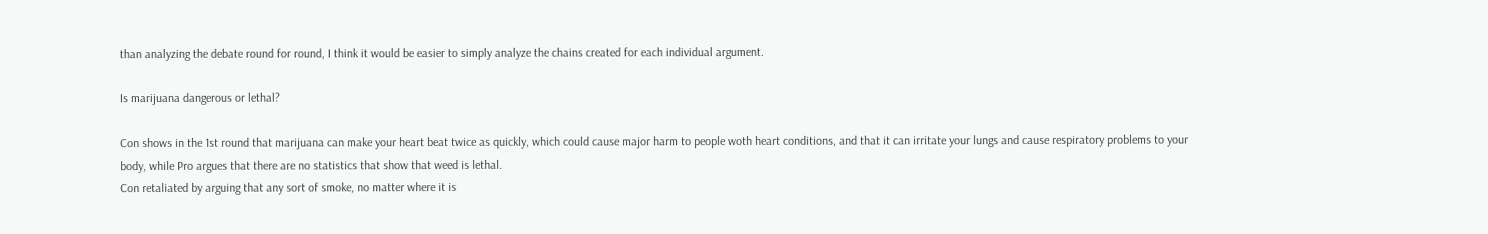than analyzing the debate round for round, I think it would be easier to simply analyze the chains created for each individual argument.

Is marijuana dangerous or lethal?

Con shows in the 1st round that marijuana can make your heart beat twice as quickly, which could cause major harm to people woth heart conditions, and that it can irritate your lungs and cause respiratory problems to your body, while Pro argues that there are no statistics that show that weed is lethal.
Con retaliated by arguing that any sort of smoke, no matter where it is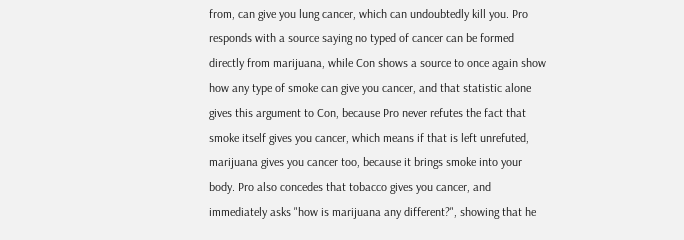from, can give you lung cancer, which can undoubtedly kill you. Pro responds with a source saying no typed of cancer can be formed directly from marijuana, while Con shows a source to once again show how any type of smoke can give you cancer, and that statistic alone gives this argument to Con, because Pro never refutes the fact that smoke itself gives you cancer, which means if that is left unrefuted, marijuana gives you cancer too, because it brings smoke into your body. Pro also concedes that tobacco gives you cancer, and immediately asks "how is marijuana any different?", showing that he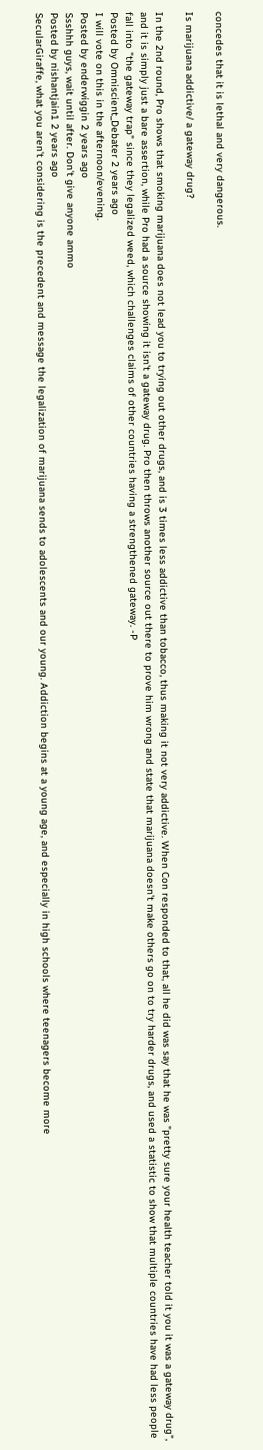concedes that it is lethal and very dangerous.

Is marijuana addictive/ a gateway drug?

In the 2nd round, Pro shows that smoking marijuana does not lead you to trying out other drugs, and is 3 times less addictive than tobacco, thus making it not very addictive. When Con responded to that, all he did was say that he was "pretty sure your health teacher told it you it was a gateway drug", and it is simply just a bare assertion, while Pro had a source showing it isn't a gateway drug. Pro then throws another source out there to prove him wrong and state that marijuana doesn't make others go on to try harder drugs, and used a statistic to show that multiple countries have had less people fall into "the gateway trap" since they legalized weed, which challenges claims of other countries having a strengthened gateway. -P
Posted by Omniscient_Debater 2 years ago
I will vote on this in the afternoon/evening.
Posted by enderwiggin 2 years ago
Ssshhh guys, wait until after. Don't give anyone ammo
Posted by nishantjain1 2 years ago
SecularGiraffe, what you aren't considering is the precedent and message the legalization of marijuana sends to adolescents and our young. Addiction begins at a young age, and especially in high schools where teenagers become more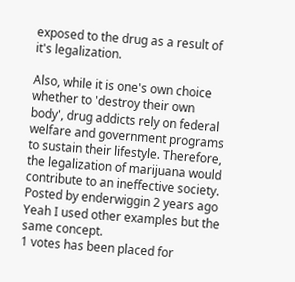exposed to the drug as a result of it's legalization.

Also, while it is one's own choice whether to 'destroy their own body', drug addicts rely on federal welfare and government programs to sustain their lifestyle. Therefore, the legalization of marijuana would contribute to an ineffective society.
Posted by enderwiggin 2 years ago
Yeah I used other examples but the same concept.
1 votes has been placed for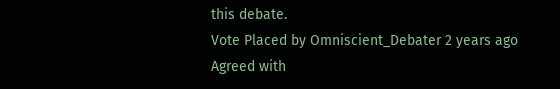this debate.
Vote Placed by Omniscient_Debater 2 years ago
Agreed with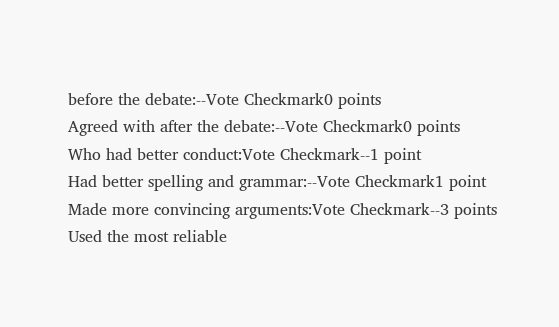before the debate:--Vote Checkmark0 points
Agreed with after the debate:--Vote Checkmark0 points
Who had better conduct:Vote Checkmark--1 point
Had better spelling and grammar:--Vote Checkmark1 point
Made more convincing arguments:Vote Checkmark--3 points
Used the most reliable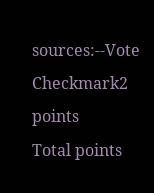sources:--Vote Checkmark2 points
Total points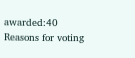awarded:40
Reasons for voting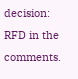decision: RFD in the comments.